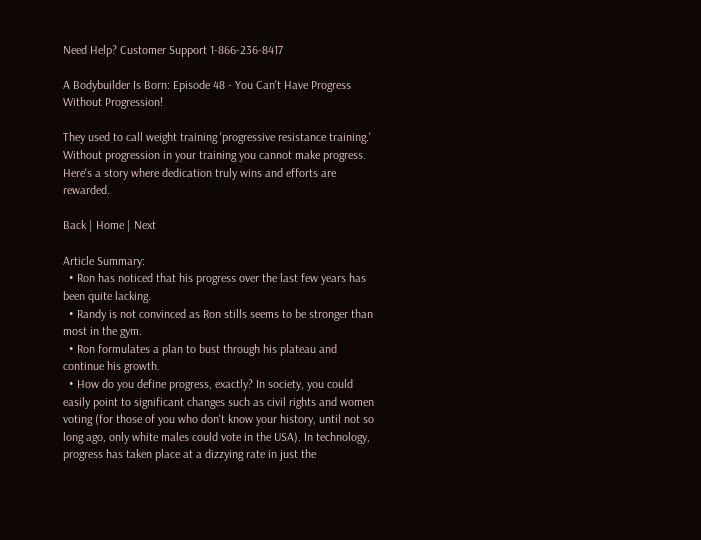Need Help? Customer Support 1-866-236-8417

A Bodybuilder Is Born: Episode 48 - You Can't Have Progress Without Progression!

They used to call weight training 'progressive resistance training.' Without progression in your training you cannot make progress. Here's a story where dedication truly wins and efforts are rewarded.

Back | Home | Next

Article Summary:
  • Ron has noticed that his progress over the last few years has been quite lacking.
  • Randy is not convinced as Ron stills seems to be stronger than most in the gym.
  • Ron formulates a plan to bust through his plateau and continue his growth.
  • How do you define progress, exactly? In society, you could easily point to significant changes such as civil rights and women voting (for those of you who don't know your history, until not so long ago, only white males could vote in the USA). In technology, progress has taken place at a dizzying rate in just the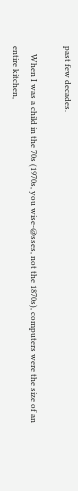past few decades.

    When I was a child in the 70s (1970s, you wise-@sses, not the 1870s), computers were the size of an entire kitchen,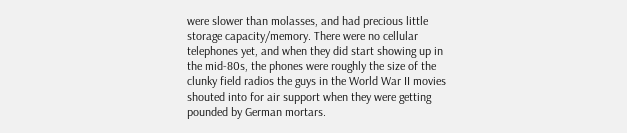were slower than molasses, and had precious little storage capacity/memory. There were no cellular telephones yet, and when they did start showing up in the mid-80s, the phones were roughly the size of the clunky field radios the guys in the World War II movies shouted into for air support when they were getting pounded by German mortars.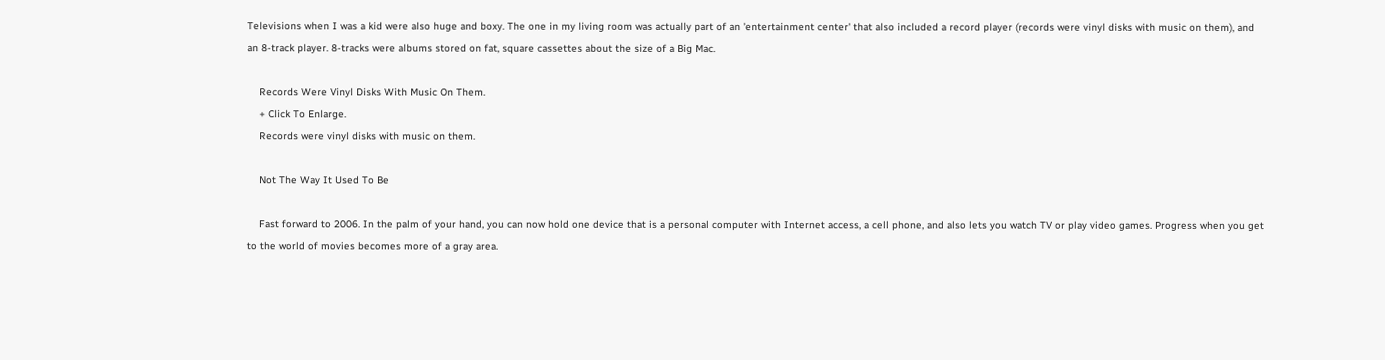Televisions when I was a kid were also huge and boxy. The one in my living room was actually part of an 'entertainment center' that also included a record player (records were vinyl disks with music on them), and an 8-track player. 8-tracks were albums stored on fat, square cassettes about the size of a Big Mac.

    Records Were Vinyl Disks With Music On Them.
    + Click To Enlarge.
    Records were vinyl disks with music on them.

    Not The Way It Used To Be

    Fast forward to 2006. In the palm of your hand, you can now hold one device that is a personal computer with Internet access, a cell phone, and also lets you watch TV or play video games. Progress when you get to the world of movies becomes more of a gray area.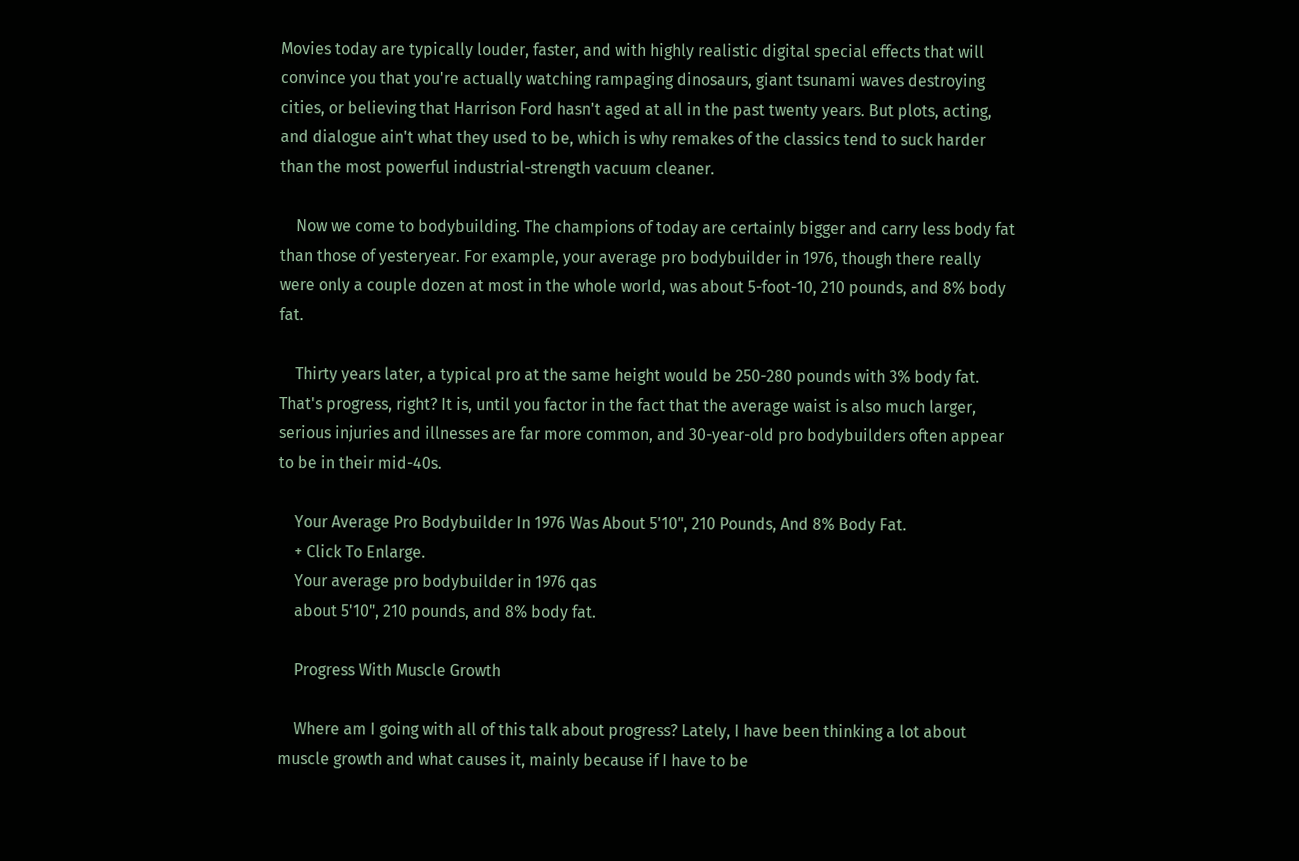Movies today are typically louder, faster, and with highly realistic digital special effects that will convince you that you're actually watching rampaging dinosaurs, giant tsunami waves destroying cities, or believing that Harrison Ford hasn't aged at all in the past twenty years. But plots, acting, and dialogue ain't what they used to be, which is why remakes of the classics tend to suck harder than the most powerful industrial-strength vacuum cleaner.

    Now we come to bodybuilding. The champions of today are certainly bigger and carry less body fat than those of yesteryear. For example, your average pro bodybuilder in 1976, though there really were only a couple dozen at most in the whole world, was about 5-foot-10, 210 pounds, and 8% body fat.

    Thirty years later, a typical pro at the same height would be 250-280 pounds with 3% body fat. That's progress, right? It is, until you factor in the fact that the average waist is also much larger, serious injuries and illnesses are far more common, and 30-year-old pro bodybuilders often appear to be in their mid-40s.

    Your Average Pro Bodybuilder In 1976 Was About 5'10", 210 Pounds, And 8% Body Fat.
    + Click To Enlarge.
    Your average pro bodybuilder in 1976 qas
    about 5'10", 210 pounds, and 8% body fat.

    Progress With Muscle Growth

    Where am I going with all of this talk about progress? Lately, I have been thinking a lot about muscle growth and what causes it, mainly because if I have to be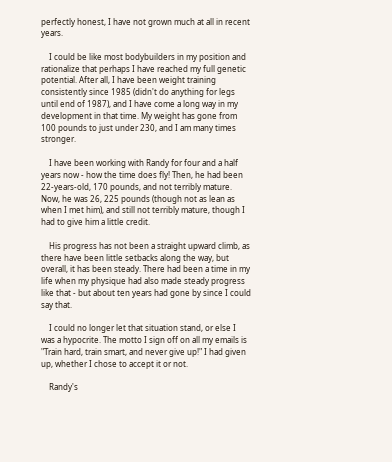perfectly honest, I have not grown much at all in recent years.

    I could be like most bodybuilders in my position and rationalize that perhaps I have reached my full genetic potential. After all, I have been weight training consistently since 1985 (didn't do anything for legs until end of 1987), and I have come a long way in my development in that time. My weight has gone from 100 pounds to just under 230, and I am many times stronger.

    I have been working with Randy for four and a half years now - how the time does fly! Then, he had been 22-years-old, 170 pounds, and not terribly mature. Now, he was 26, 225 pounds (though not as lean as when I met him), and still not terribly mature, though I had to give him a little credit.

    His progress has not been a straight upward climb, as there have been little setbacks along the way, but overall, it has been steady. There had been a time in my life when my physique had also made steady progress like that - but about ten years had gone by since I could say that.

    I could no longer let that situation stand, or else I was a hypocrite. The motto I sign off on all my emails is "Train hard, train smart, and never give up!" I had given up, whether I chose to accept it or not.

    Randy's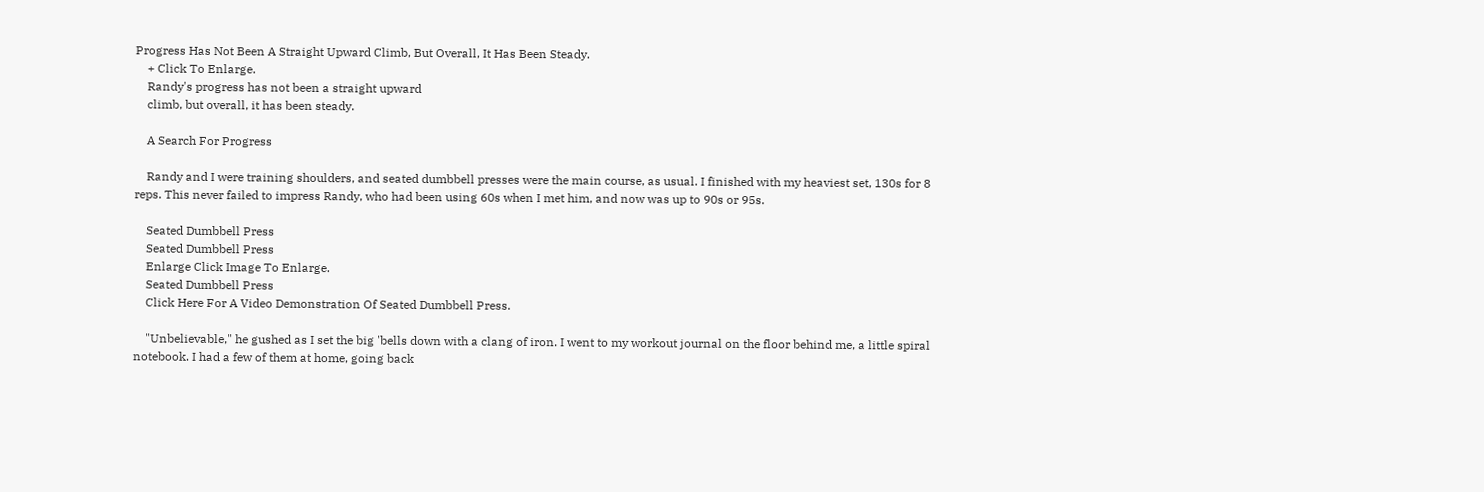Progress Has Not Been A Straight Upward Climb, But Overall, It Has Been Steady.
    + Click To Enlarge.
    Randy's progress has not been a straight upward
    climb, but overall, it has been steady.

    A Search For Progress

    Randy and I were training shoulders, and seated dumbbell presses were the main course, as usual. I finished with my heaviest set, 130s for 8 reps. This never failed to impress Randy, who had been using 60s when I met him, and now was up to 90s or 95s.

    Seated Dumbbell Press
    Seated Dumbbell Press
    Enlarge Click Image To Enlarge.
    Seated Dumbbell Press
    Click Here For A Video Demonstration Of Seated Dumbbell Press.

    "Unbelievable," he gushed as I set the big 'bells down with a clang of iron. I went to my workout journal on the floor behind me, a little spiral notebook. I had a few of them at home, going back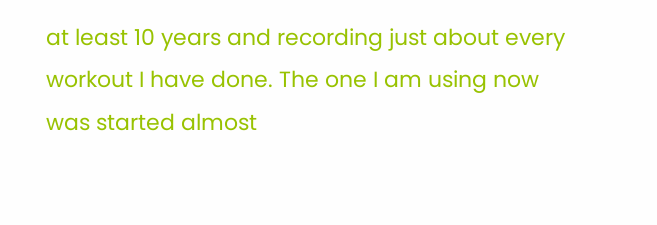at least 10 years and recording just about every workout I have done. The one I am using now was started almost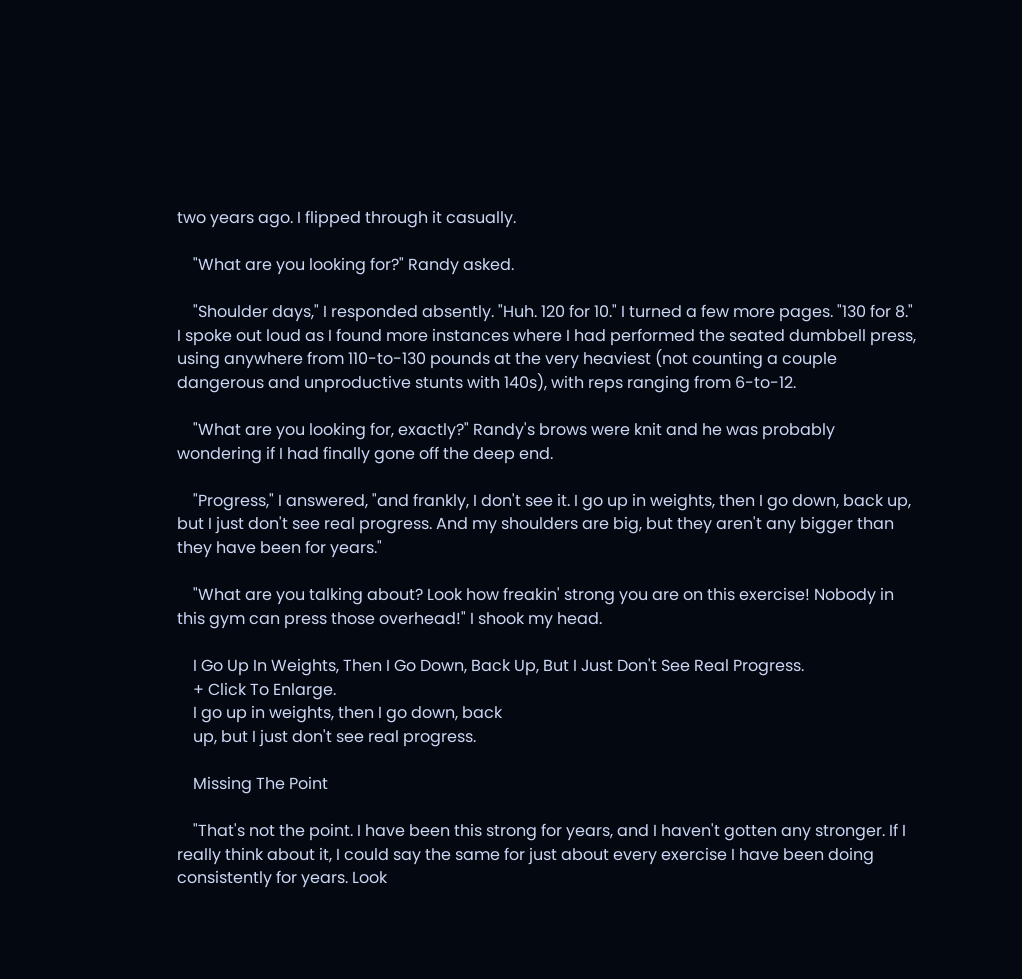two years ago. I flipped through it casually.

    "What are you looking for?" Randy asked.

    "Shoulder days," I responded absently. "Huh. 120 for 10." I turned a few more pages. "130 for 8." I spoke out loud as I found more instances where I had performed the seated dumbbell press, using anywhere from 110-to-130 pounds at the very heaviest (not counting a couple dangerous and unproductive stunts with 140s), with reps ranging from 6-to-12.

    "What are you looking for, exactly?" Randy's brows were knit and he was probably wondering if I had finally gone off the deep end.

    "Progress," I answered, "and frankly, I don't see it. I go up in weights, then I go down, back up, but I just don't see real progress. And my shoulders are big, but they aren't any bigger than they have been for years."

    "What are you talking about? Look how freakin' strong you are on this exercise! Nobody in this gym can press those overhead!" I shook my head.

    I Go Up In Weights, Then I Go Down, Back Up, But I Just Don't See Real Progress.
    + Click To Enlarge.
    I go up in weights, then I go down, back
    up, but I just don't see real progress.

    Missing The Point

    "That's not the point. I have been this strong for years, and I haven't gotten any stronger. If I really think about it, I could say the same for just about every exercise I have been doing consistently for years. Look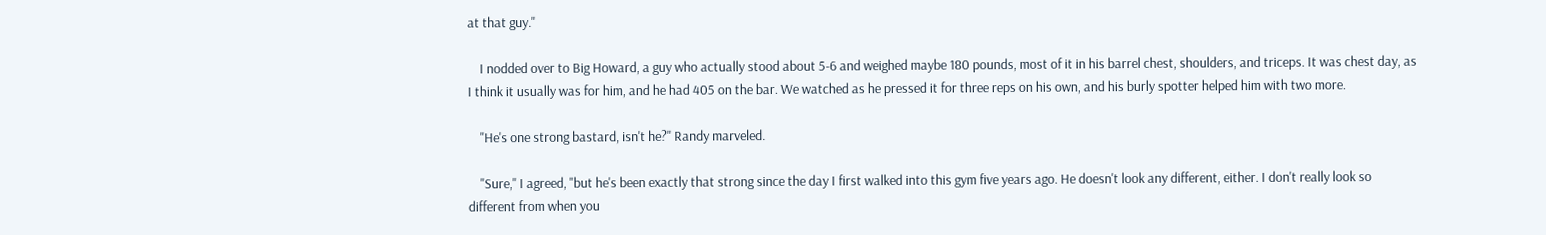at that guy."

    I nodded over to Big Howard, a guy who actually stood about 5-6 and weighed maybe 180 pounds, most of it in his barrel chest, shoulders, and triceps. It was chest day, as I think it usually was for him, and he had 405 on the bar. We watched as he pressed it for three reps on his own, and his burly spotter helped him with two more.

    "He's one strong bastard, isn't he?" Randy marveled.

    "Sure," I agreed, "but he's been exactly that strong since the day I first walked into this gym five years ago. He doesn't look any different, either. I don't really look so different from when you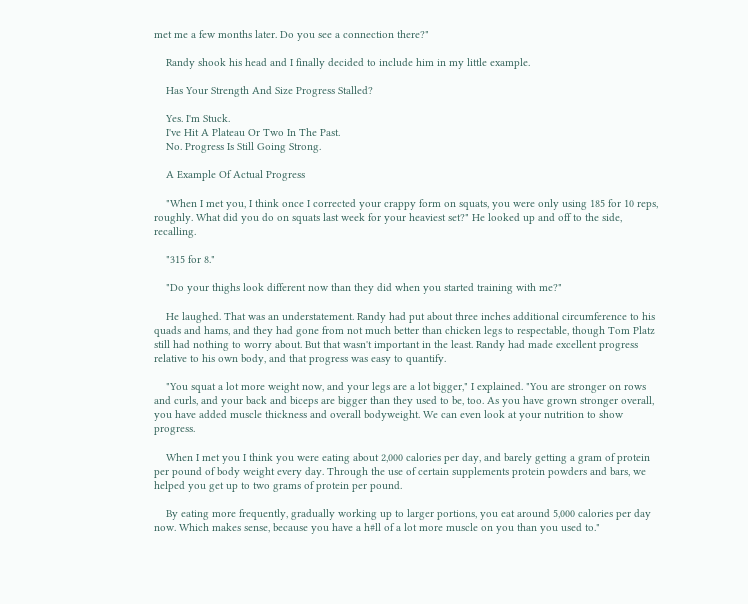met me a few months later. Do you see a connection there?"

    Randy shook his head and I finally decided to include him in my little example.

    Has Your Strength And Size Progress Stalled?

    Yes. I'm Stuck.
    I've Hit A Plateau Or Two In The Past.
    No. Progress Is Still Going Strong.

    A Example Of Actual Progress

    "When I met you, I think once I corrected your crappy form on squats, you were only using 185 for 10 reps, roughly. What did you do on squats last week for your heaviest set?" He looked up and off to the side, recalling.

    "315 for 8."

    "Do your thighs look different now than they did when you started training with me?"

    He laughed. That was an understatement. Randy had put about three inches additional circumference to his quads and hams, and they had gone from not much better than chicken legs to respectable, though Tom Platz still had nothing to worry about. But that wasn't important in the least. Randy had made excellent progress relative to his own body, and that progress was easy to quantify.

    "You squat a lot more weight now, and your legs are a lot bigger," I explained. "You are stronger on rows and curls, and your back and biceps are bigger than they used to be, too. As you have grown stronger overall, you have added muscle thickness and overall bodyweight. We can even look at your nutrition to show progress.

    When I met you I think you were eating about 2,000 calories per day, and barely getting a gram of protein per pound of body weight every day. Through the use of certain supplements protein powders and bars, we helped you get up to two grams of protein per pound.

    By eating more frequently, gradually working up to larger portions, you eat around 5,000 calories per day now. Which makes sense, because you have a h#ll of a lot more muscle on you than you used to."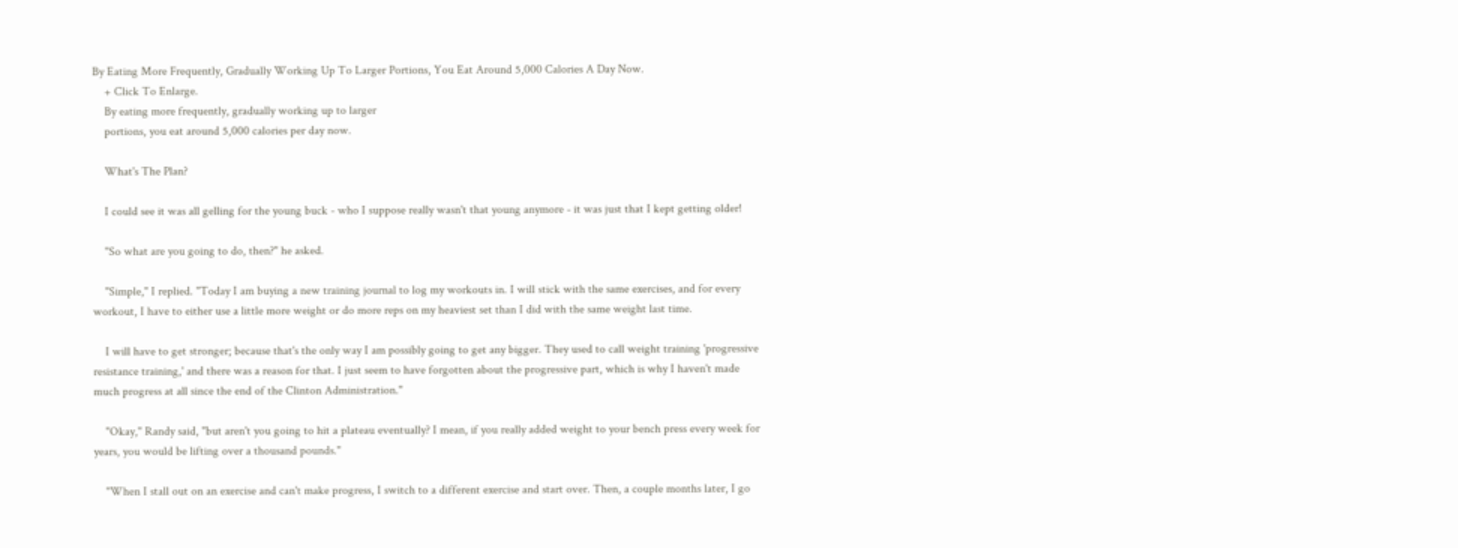By Eating More Frequently, Gradually Working Up To Larger Portions, You Eat Around 5,000 Calories A Day Now.
    + Click To Enlarge.
    By eating more frequently, gradually working up to larger
    portions, you eat around 5,000 calories per day now.

    What's The Plan?

    I could see it was all gelling for the young buck - who I suppose really wasn't that young anymore - it was just that I kept getting older!

    "So what are you going to do, then?" he asked.

    "Simple," I replied. "Today I am buying a new training journal to log my workouts in. I will stick with the same exercises, and for every workout, I have to either use a little more weight or do more reps on my heaviest set than I did with the same weight last time.

    I will have to get stronger; because that's the only way I am possibly going to get any bigger. They used to call weight training 'progressive resistance training,' and there was a reason for that. I just seem to have forgotten about the progressive part, which is why I haven't made much progress at all since the end of the Clinton Administration."

    "Okay," Randy said, "but aren't you going to hit a plateau eventually? I mean, if you really added weight to your bench press every week for years, you would be lifting over a thousand pounds."

    "When I stall out on an exercise and can't make progress, I switch to a different exercise and start over. Then, a couple months later, I go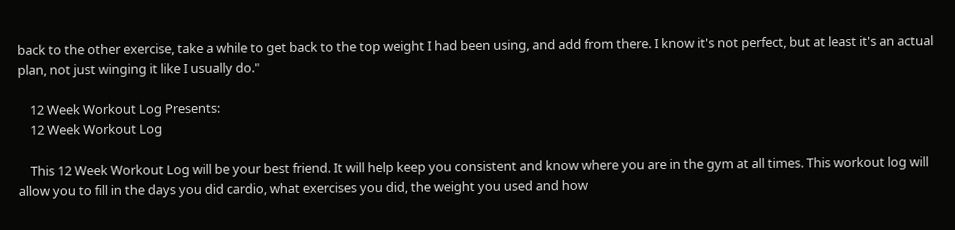back to the other exercise, take a while to get back to the top weight I had been using, and add from there. I know it's not perfect, but at least it's an actual plan, not just winging it like I usually do."

    12 Week Workout Log Presents:
    12 Week Workout Log

    This 12 Week Workout Log will be your best friend. It will help keep you consistent and know where you are in the gym at all times. This workout log will allow you to fill in the days you did cardio, what exercises you did, the weight you used and how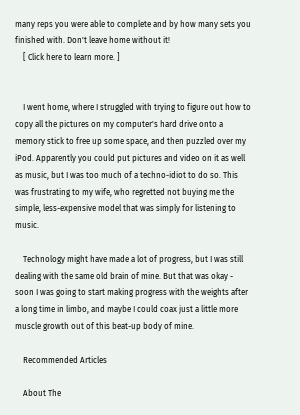many reps you were able to complete and by how many sets you finished with. Don't leave home without it!
    [ Click here to learn more. ]


    I went home, where I struggled with trying to figure out how to copy all the pictures on my computer's hard drive onto a memory stick to free up some space, and then puzzled over my iPod. Apparently you could put pictures and video on it as well as music, but I was too much of a techno-idiot to do so. This was frustrating to my wife, who regretted not buying me the simple, less-expensive model that was simply for listening to music.

    Technology might have made a lot of progress, but I was still dealing with the same old brain of mine. But that was okay - soon I was going to start making progress with the weights after a long time in limbo, and maybe I could coax just a little more muscle growth out of this beat-up body of mine.

    Recommended Articles

    About The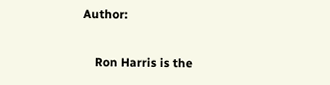Author:

    Ron Harris is the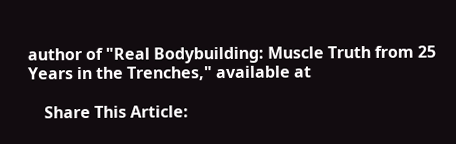author of "Real Bodybuilding: Muscle Truth from 25 Years in the Trenches," available at

    Share This Article: